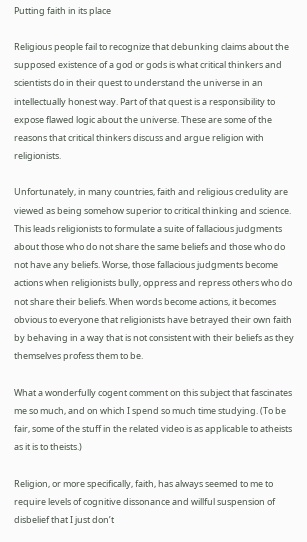Putting faith in its place

Religious people fail to recognize that debunking claims about the supposed existence of a god or gods is what critical thinkers and scientists do in their quest to understand the universe in an intellectually honest way. Part of that quest is a responsibility to expose flawed logic about the universe. These are some of the reasons that critical thinkers discuss and argue religion with religionists.

Unfortunately, in many countries, faith and religious credulity are viewed as being somehow superior to critical thinking and science. This leads religionists to formulate a suite of fallacious judgments about those who do not share the same beliefs and those who do not have any beliefs. Worse, those fallacious judgments become actions when religionists bully, oppress and repress others who do not share their beliefs. When words become actions, it becomes obvious to everyone that religionists have betrayed their own faith by behaving in a way that is not consistent with their beliefs as they themselves profess them to be.

What a wonderfully cogent comment on this subject that fascinates me so much, and on which I spend so much time studying. (To be fair, some of the stuff in the related video is as applicable to atheists as it is to theists.)

Religion, or more specifically, faith, has always seemed to me to require levels of cognitive dissonance and willful suspension of disbelief that I just don’t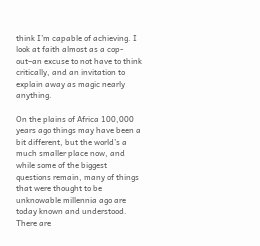think I’m capable of achieving. I look at faith almost as a cop-out–an excuse to not have to think critically, and an invitation to explain away as magic nearly anything.

On the plains of Africa 100,000 years ago things may have been a bit different, but the world’s a much smaller place now, and while some of the biggest questions remain, many of things that were thought to be unknowable millennia ago are today known and understood. There are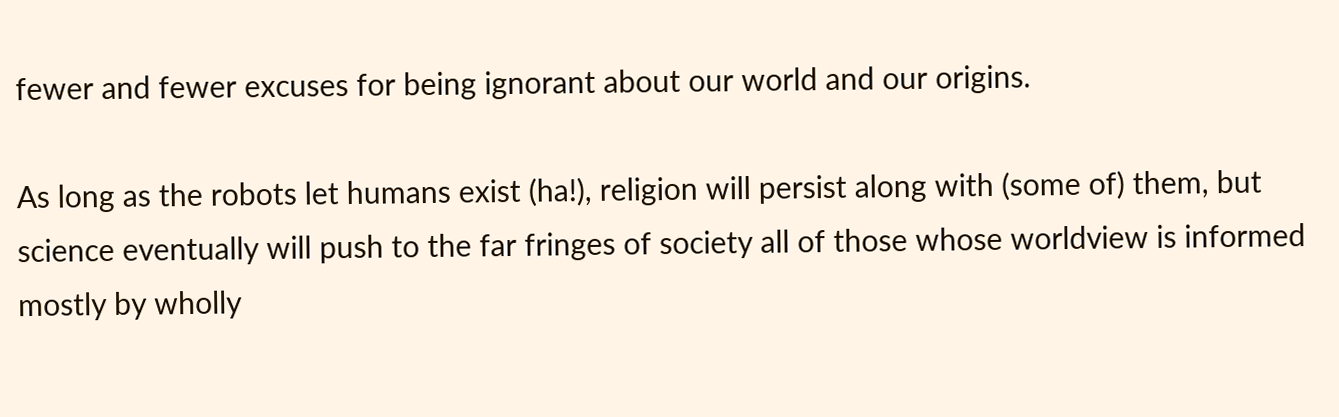fewer and fewer excuses for being ignorant about our world and our origins.

As long as the robots let humans exist (ha!), religion will persist along with (some of) them, but science eventually will push to the far fringes of society all of those whose worldview is informed mostly by wholly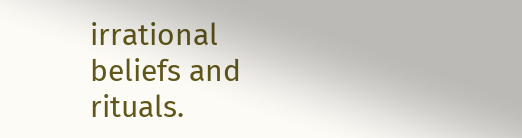irrational beliefs and rituals.